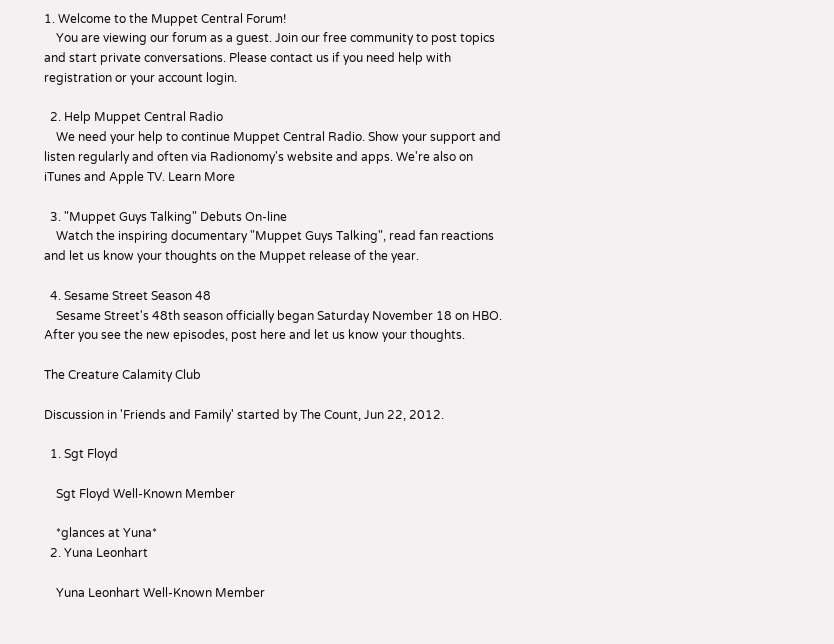1. Welcome to the Muppet Central Forum!
    You are viewing our forum as a guest. Join our free community to post topics and start private conversations. Please contact us if you need help with registration or your account login.

  2. Help Muppet Central Radio
    We need your help to continue Muppet Central Radio. Show your support and listen regularly and often via Radionomy's website and apps. We're also on iTunes and Apple TV. Learn More

  3. "Muppet Guys Talking" Debuts On-line
    Watch the inspiring documentary "Muppet Guys Talking", read fan reactions and let us know your thoughts on the Muppet release of the year.

  4. Sesame Street Season 48
    Sesame Street's 48th season officially began Saturday November 18 on HBO. After you see the new episodes, post here and let us know your thoughts.

The Creature Calamity Club

Discussion in 'Friends and Family' started by The Count, Jun 22, 2012.

  1. Sgt Floyd

    Sgt Floyd Well-Known Member

    *glances at Yuna*
  2. Yuna Leonhart

    Yuna Leonhart Well-Known Member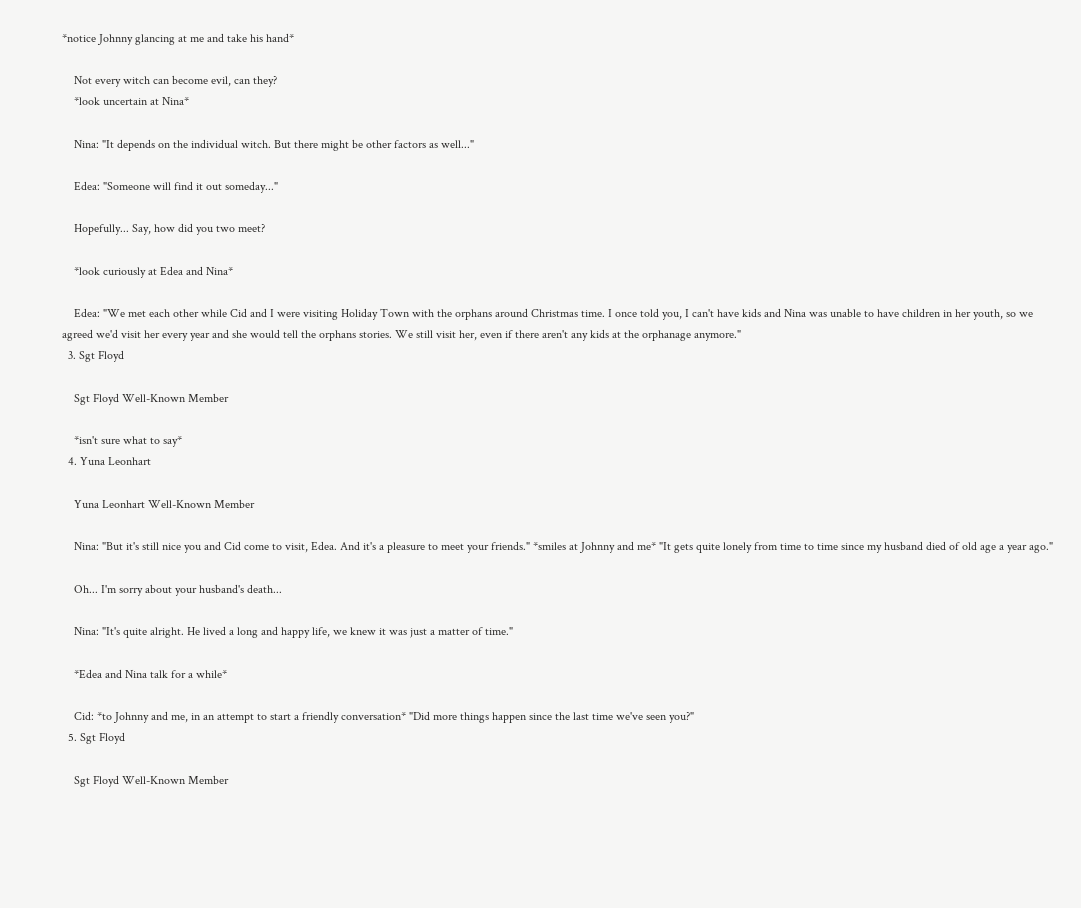*notice Johnny glancing at me and take his hand*

    Not every witch can become evil, can they?
    *look uncertain at Nina*

    Nina: "It depends on the individual witch. But there might be other factors as well..."

    Edea: "Someone will find it out someday..."

    Hopefully... Say, how did you two meet?

    *look curiously at Edea and Nina*

    Edea: "We met each other while Cid and I were visiting Holiday Town with the orphans around Christmas time. I once told you, I can't have kids and Nina was unable to have children in her youth, so we agreed we'd visit her every year and she would tell the orphans stories. We still visit her, even if there aren't any kids at the orphanage anymore."
  3. Sgt Floyd

    Sgt Floyd Well-Known Member

    *isn't sure what to say*
  4. Yuna Leonhart

    Yuna Leonhart Well-Known Member

    Nina: "But it's still nice you and Cid come to visit, Edea. And it's a pleasure to meet your friends." *smiles at Johnny and me* "It gets quite lonely from time to time since my husband died of old age a year ago."

    Oh... I'm sorry about your husband's death...

    Nina: "It's quite alright. He lived a long and happy life, we knew it was just a matter of time."

    *Edea and Nina talk for a while*

    Cid: *to Johnny and me, in an attempt to start a friendly conversation* "Did more things happen since the last time we've seen you?"
  5. Sgt Floyd

    Sgt Floyd Well-Known Member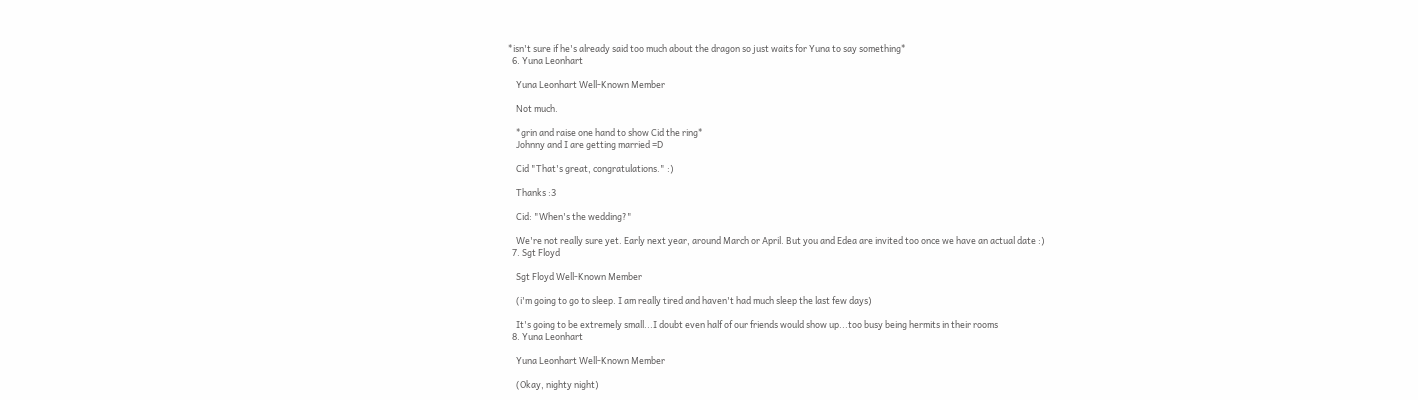*isn't sure if he's already said too much about the dragon so just waits for Yuna to say something*
  6. Yuna Leonhart

    Yuna Leonhart Well-Known Member

    Not much.

    *grin and raise one hand to show Cid the ring*
    Johnny and I are getting married =D

    Cid "That's great, congratulations." :)

    Thanks :3

    Cid: "When's the wedding?"

    We're not really sure yet. Early next year, around March or April. But you and Edea are invited too once we have an actual date :)
  7. Sgt Floyd

    Sgt Floyd Well-Known Member

    (i'm going to go to sleep. I am really tired and haven't had much sleep the last few days)

    It's going to be extremely small...I doubt even half of our friends would show up...too busy being hermits in their rooms
  8. Yuna Leonhart

    Yuna Leonhart Well-Known Member

    (Okay, nighty night)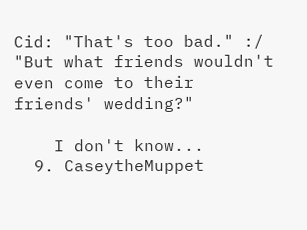Cid: "That's too bad." :/ "But what friends wouldn't even come to their friends' wedding?"

    I don't know...
  9. CaseytheMuppet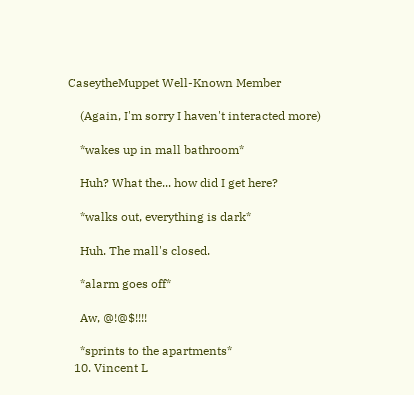CaseytheMuppet Well-Known Member

    (Again, I'm sorry I haven't interacted more)

    *wakes up in mall bathroom*

    Huh? What the... how did I get here?

    *walks out, everything is dark*

    Huh. The mall's closed.

    *alarm goes off*

    Aw, @!@$!!!!

    *sprints to the apartments*
  10. Vincent L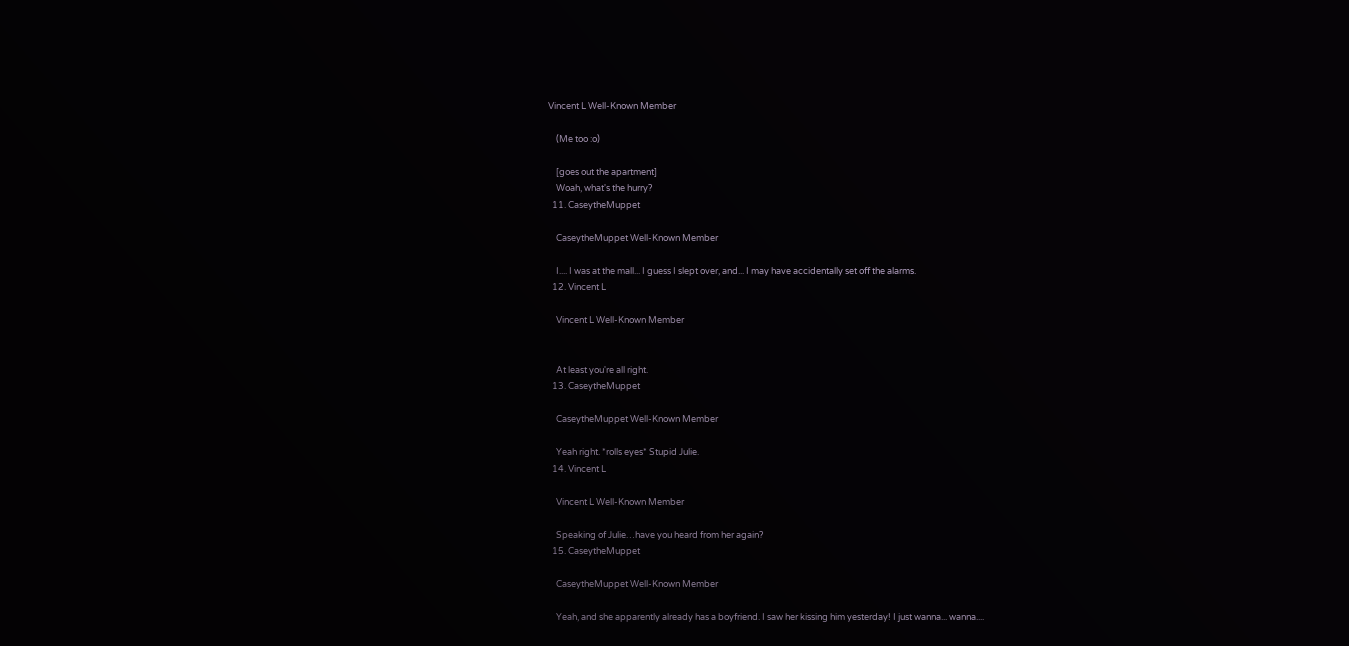Vincent L Well-Known Member

    (Me too :o)

    [goes out the apartment]
    Woah, what's the hurry?
  11. CaseytheMuppet

    CaseytheMuppet Well-Known Member

    I.... I was at the mall... I guess I slept over, and... I may have accidentally set off the alarms.
  12. Vincent L

    Vincent L Well-Known Member


    At least you're all right.
  13. CaseytheMuppet

    CaseytheMuppet Well-Known Member

    Yeah right. *rolls eyes* Stupid Julie.
  14. Vincent L

    Vincent L Well-Known Member

    Speaking of Julie…have you heard from her again?
  15. CaseytheMuppet

    CaseytheMuppet Well-Known Member

    Yeah, and she apparently already has a boyfriend. I saw her kissing him yesterday! I just wanna... wanna....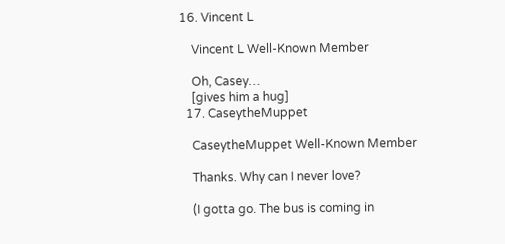16. Vincent L

    Vincent L Well-Known Member

    Oh, Casey…
    [gives him a hug]
  17. CaseytheMuppet

    CaseytheMuppet Well-Known Member

    Thanks. Why can I never love?

    (I gotta go. The bus is coming in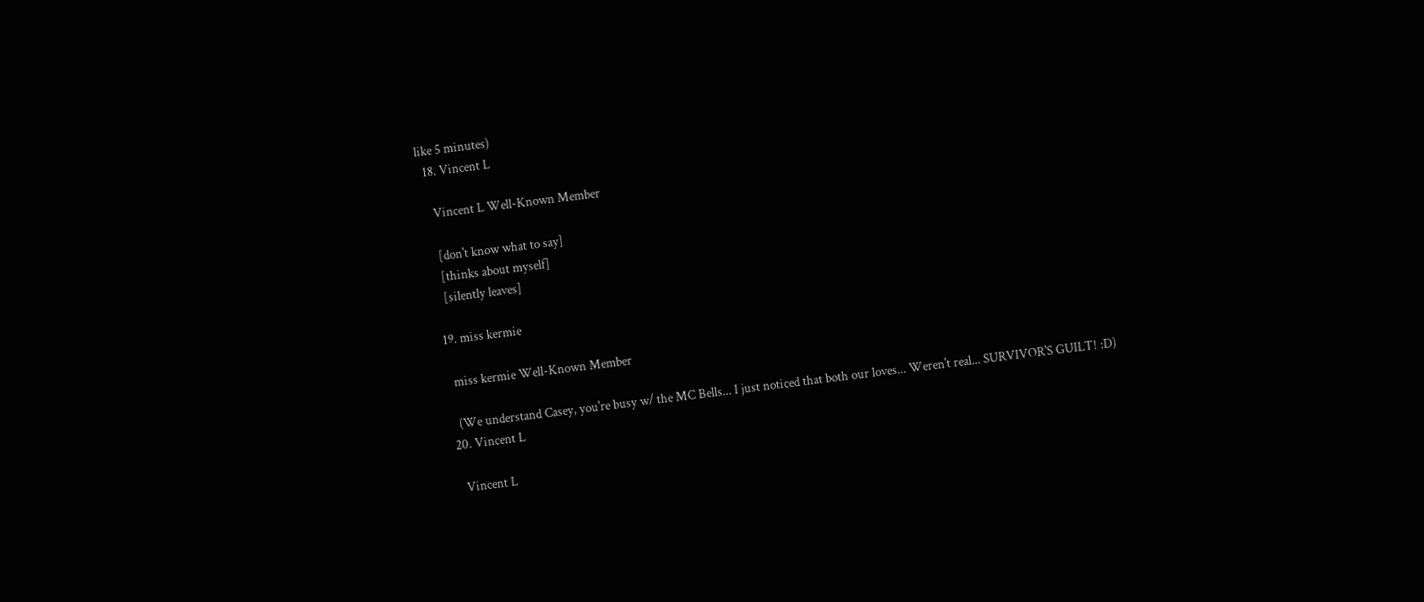like 5 minutes)
  18. Vincent L

    Vincent L Well-Known Member

    [don't know what to say]
    [thinks about myself]
    [silently leaves]

  19. miss kermie

    miss kermie Well-Known Member

    (We understand Casey, you're busy w/ the MC Bells... I just noticed that both our loves... Weren't real... SURVIVOR'S GUILT! :D)
  20. Vincent L

    Vincent L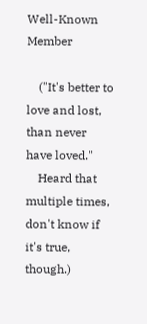Well-Known Member

    ("It's better to love and lost, than never have loved."
    Heard that multiple times, don't know if it's true, though.)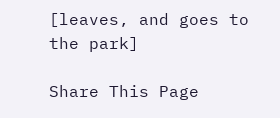[leaves, and goes to the park]

Share This Page